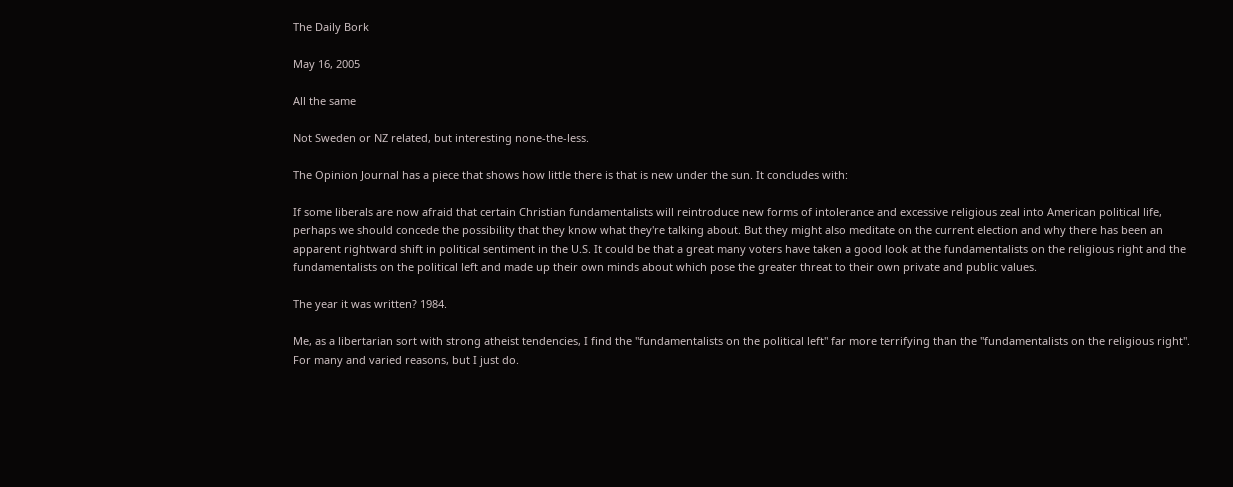The Daily Bork

May 16, 2005

All the same

Not Sweden or NZ related, but interesting none-the-less.

The Opinion Journal has a piece that shows how little there is that is new under the sun. It concludes with:

If some liberals are now afraid that certain Christian fundamentalists will reintroduce new forms of intolerance and excessive religious zeal into American political life, perhaps we should concede the possibility that they know what they're talking about. But they might also meditate on the current election and why there has been an apparent rightward shift in political sentiment in the U.S. It could be that a great many voters have taken a good look at the fundamentalists on the religious right and the fundamentalists on the political left and made up their own minds about which pose the greater threat to their own private and public values.

The year it was written? 1984.

Me, as a libertarian sort with strong atheist tendencies, I find the "fundamentalists on the political left" far more terrifying than the "fundamentalists on the religious right". For many and varied reasons, but I just do.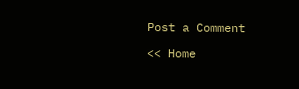Post a Comment

<< Home